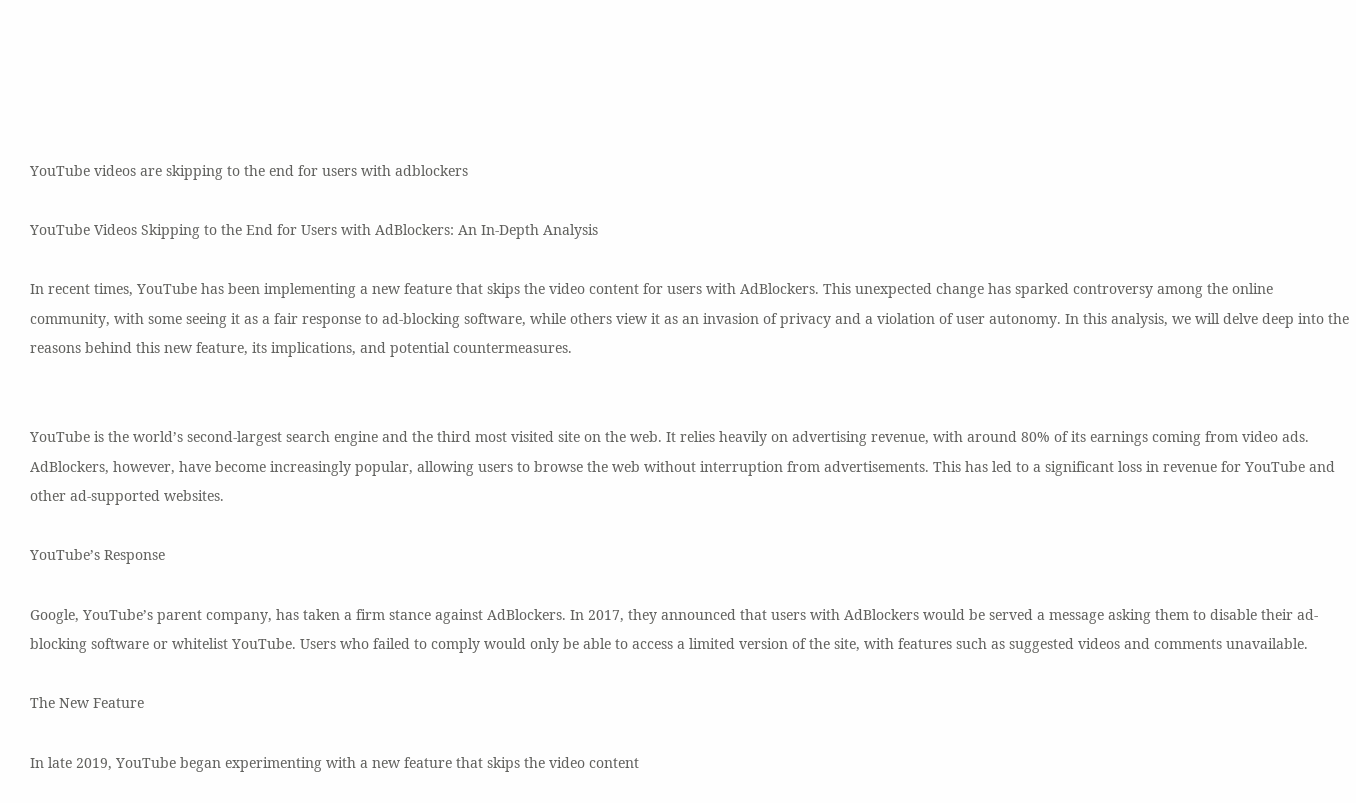YouTube videos are skipping to the end for users with adblockers

YouTube Videos Skipping to the End for Users with AdBlockers: An In-Depth Analysis

In recent times, YouTube has been implementing a new feature that skips the video content for users with AdBlockers. This unexpected change has sparked controversy among the online community, with some seeing it as a fair response to ad-blocking software, while others view it as an invasion of privacy and a violation of user autonomy. In this analysis, we will delve deep into the reasons behind this new feature, its implications, and potential countermeasures.


YouTube is the world’s second-largest search engine and the third most visited site on the web. It relies heavily on advertising revenue, with around 80% of its earnings coming from video ads. AdBlockers, however, have become increasingly popular, allowing users to browse the web without interruption from advertisements. This has led to a significant loss in revenue for YouTube and other ad-supported websites.

YouTube’s Response

Google, YouTube’s parent company, has taken a firm stance against AdBlockers. In 2017, they announced that users with AdBlockers would be served a message asking them to disable their ad-blocking software or whitelist YouTube. Users who failed to comply would only be able to access a limited version of the site, with features such as suggested videos and comments unavailable.

The New Feature

In late 2019, YouTube began experimenting with a new feature that skips the video content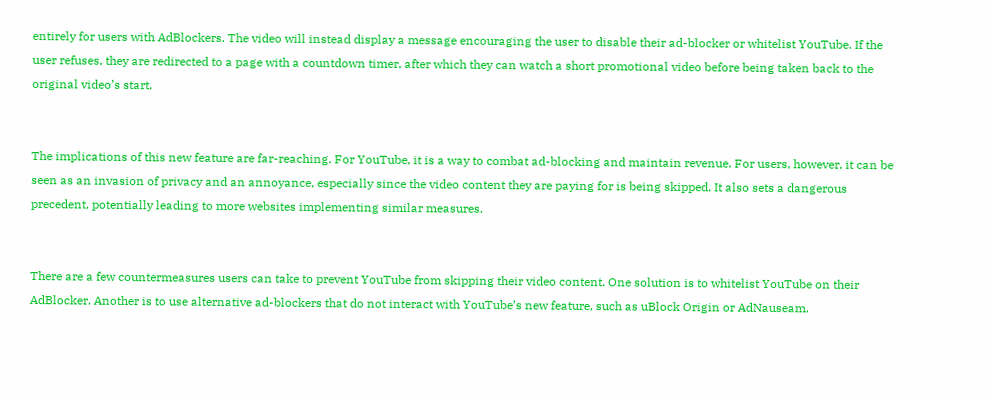entirely for users with AdBlockers. The video will instead display a message encouraging the user to disable their ad-blocker or whitelist YouTube. If the user refuses, they are redirected to a page with a countdown timer, after which they can watch a short promotional video before being taken back to the original video’s start.


The implications of this new feature are far-reaching. For YouTube, it is a way to combat ad-blocking and maintain revenue. For users, however, it can be seen as an invasion of privacy and an annoyance, especially since the video content they are paying for is being skipped. It also sets a dangerous precedent, potentially leading to more websites implementing similar measures.


There are a few countermeasures users can take to prevent YouTube from skipping their video content. One solution is to whitelist YouTube on their AdBlocker. Another is to use alternative ad-blockers that do not interact with YouTube’s new feature, such as uBlock Origin or AdNauseam.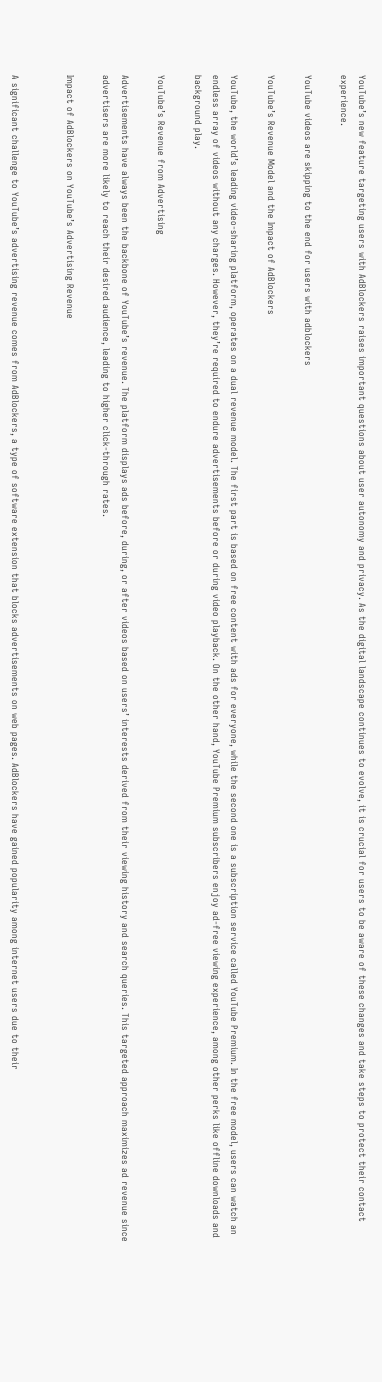YouTube’s new feature targeting users with AdBlockers raises important questions about user autonomy and privacy. As the digital landscape continues to evolve, it is crucial for users to be aware of these changes and take steps to protect their contact experience.

YouTube videos are skipping to the end for users with adblockers

YouTube’s Revenue Model and the Impact of AdBlockers

YouTube, the world’s leading video-sharing platform, operates on a dual revenue model. The first part is based on free content with ads for everyone, while the second one is a subscription service called YouTube Premium. In the free model, users can watch an endless array of videos without any charges. However, they’re required to endure advertisements before or during video playback. On the other hand, YouTube Premium subscribers enjoy ad-free viewing experience, among other perks like offline downloads and background play.

YouTube’s Revenue from Advertising

Advertisements have always been the backbone of YouTube’s revenue. The platform displays ads before, during, or after videos based on users’ interests derived from their viewing history and search queries. This targeted approach maximizes ad revenue since advertisers are more likely to reach their desired audience, leading to higher click-through rates.

Impact of AdBlockers on YouTube’s Advertising Revenue


A significant challenge to YouTube’s advertising revenue comes from AdBlockers, a type of software extension that blocks advertisements on web pages. AdBlockers have gained popularity among internet users due to their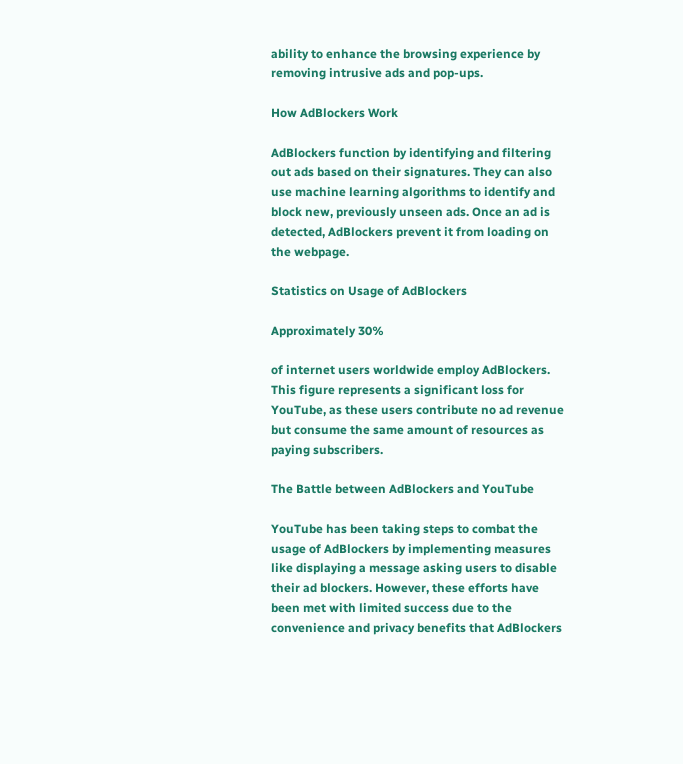ability to enhance the browsing experience by removing intrusive ads and pop-ups.

How AdBlockers Work

AdBlockers function by identifying and filtering out ads based on their signatures. They can also use machine learning algorithms to identify and block new, previously unseen ads. Once an ad is detected, AdBlockers prevent it from loading on the webpage.

Statistics on Usage of AdBlockers

Approximately 30%

of internet users worldwide employ AdBlockers. This figure represents a significant loss for YouTube, as these users contribute no ad revenue but consume the same amount of resources as paying subscribers.

The Battle between AdBlockers and YouTube

YouTube has been taking steps to combat the usage of AdBlockers by implementing measures like displaying a message asking users to disable their ad blockers. However, these efforts have been met with limited success due to the convenience and privacy benefits that AdBlockers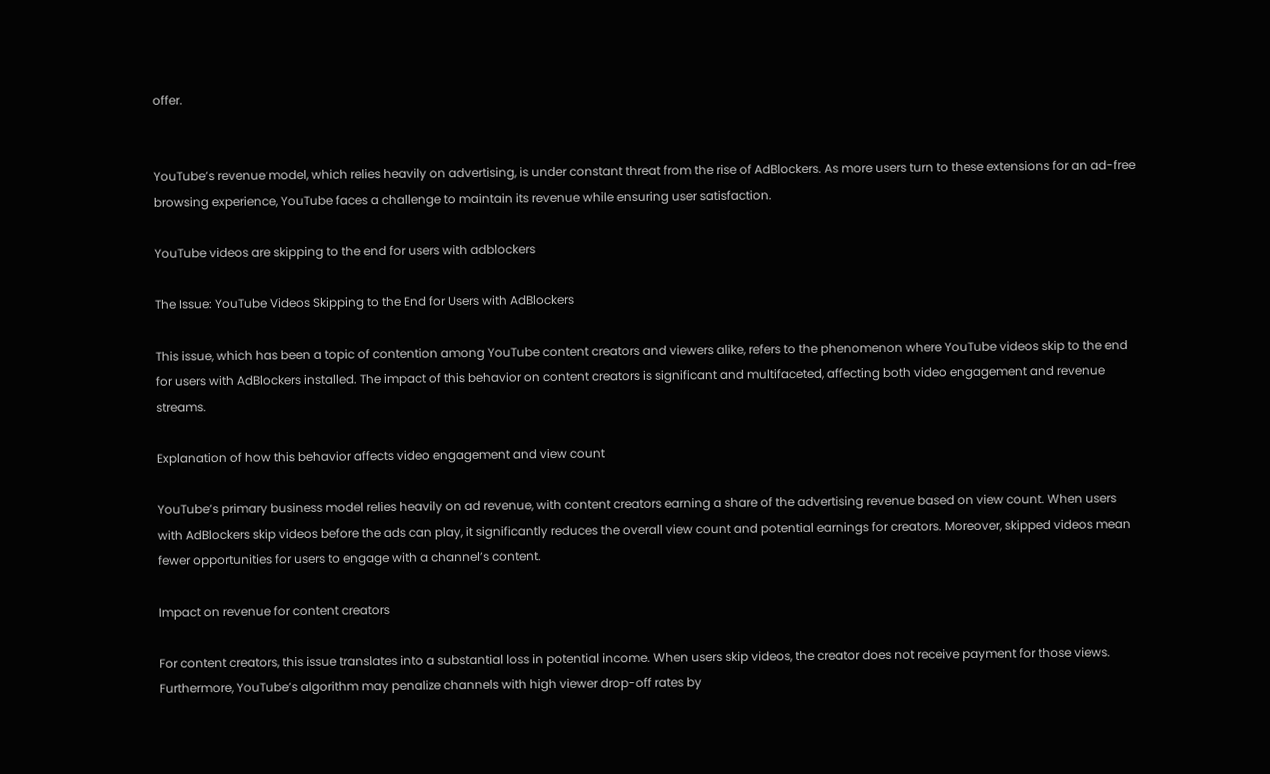offer.


YouTube’s revenue model, which relies heavily on advertising, is under constant threat from the rise of AdBlockers. As more users turn to these extensions for an ad-free browsing experience, YouTube faces a challenge to maintain its revenue while ensuring user satisfaction.

YouTube videos are skipping to the end for users with adblockers

The Issue: YouTube Videos Skipping to the End for Users with AdBlockers

This issue, which has been a topic of contention among YouTube content creators and viewers alike, refers to the phenomenon where YouTube videos skip to the end for users with AdBlockers installed. The impact of this behavior on content creators is significant and multifaceted, affecting both video engagement and revenue streams.

Explanation of how this behavior affects video engagement and view count

YouTube’s primary business model relies heavily on ad revenue, with content creators earning a share of the advertising revenue based on view count. When users with AdBlockers skip videos before the ads can play, it significantly reduces the overall view count and potential earnings for creators. Moreover, skipped videos mean fewer opportunities for users to engage with a channel’s content.

Impact on revenue for content creators

For content creators, this issue translates into a substantial loss in potential income. When users skip videos, the creator does not receive payment for those views. Furthermore, YouTube’s algorithm may penalize channels with high viewer drop-off rates by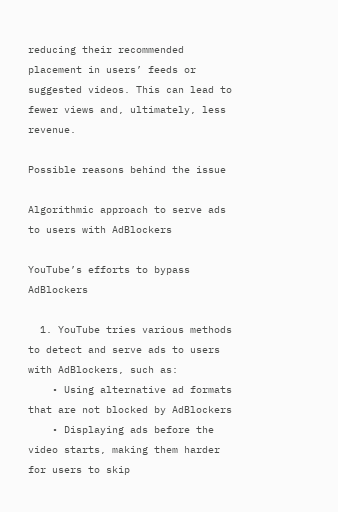reducing their recommended placement in users’ feeds or suggested videos. This can lead to fewer views and, ultimately, less revenue.

Possible reasons behind the issue

Algorithmic approach to serve ads to users with AdBlockers

YouTube’s efforts to bypass AdBlockers

  1. YouTube tries various methods to detect and serve ads to users with AdBlockers, such as:
    • Using alternative ad formats that are not blocked by AdBlockers
    • Displaying ads before the video starts, making them harder for users to skip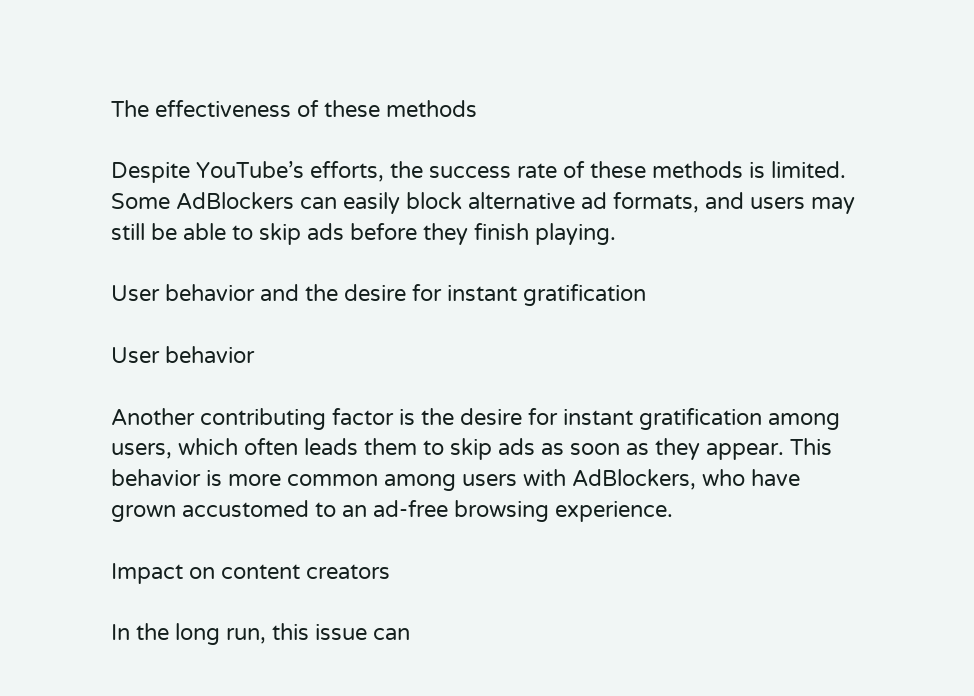The effectiveness of these methods

Despite YouTube’s efforts, the success rate of these methods is limited. Some AdBlockers can easily block alternative ad formats, and users may still be able to skip ads before they finish playing.

User behavior and the desire for instant gratification

User behavior

Another contributing factor is the desire for instant gratification among users, which often leads them to skip ads as soon as they appear. This behavior is more common among users with AdBlockers, who have grown accustomed to an ad-free browsing experience.

Impact on content creators

In the long run, this issue can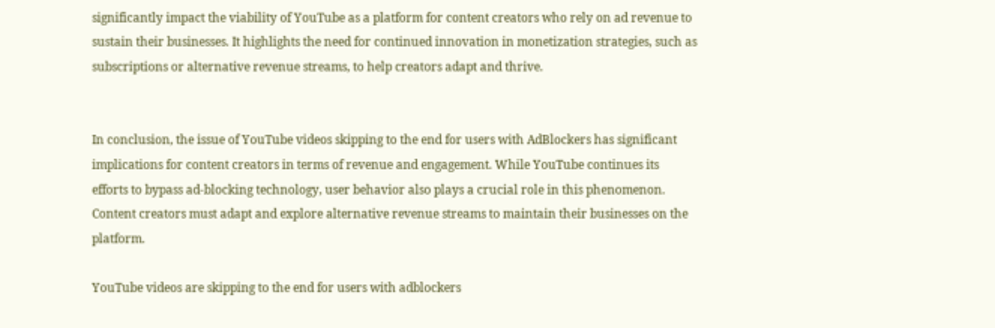significantly impact the viability of YouTube as a platform for content creators who rely on ad revenue to sustain their businesses. It highlights the need for continued innovation in monetization strategies, such as subscriptions or alternative revenue streams, to help creators adapt and thrive.


In conclusion, the issue of YouTube videos skipping to the end for users with AdBlockers has significant implications for content creators in terms of revenue and engagement. While YouTube continues its efforts to bypass ad-blocking technology, user behavior also plays a crucial role in this phenomenon. Content creators must adapt and explore alternative revenue streams to maintain their businesses on the platform.

YouTube videos are skipping to the end for users with adblockers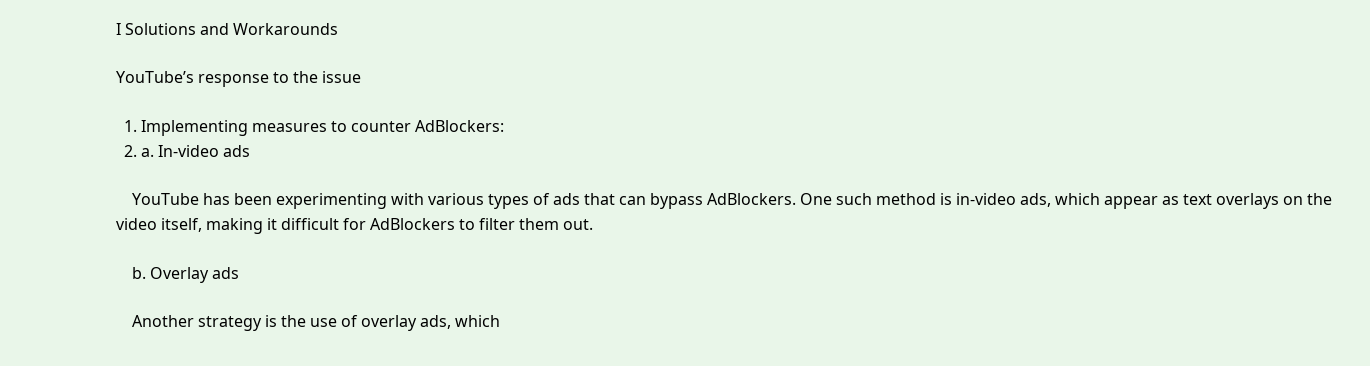I Solutions and Workarounds

YouTube’s response to the issue

  1. Implementing measures to counter AdBlockers:
  2. a. In-video ads

    YouTube has been experimenting with various types of ads that can bypass AdBlockers. One such method is in-video ads, which appear as text overlays on the video itself, making it difficult for AdBlockers to filter them out.

    b. Overlay ads

    Another strategy is the use of overlay ads, which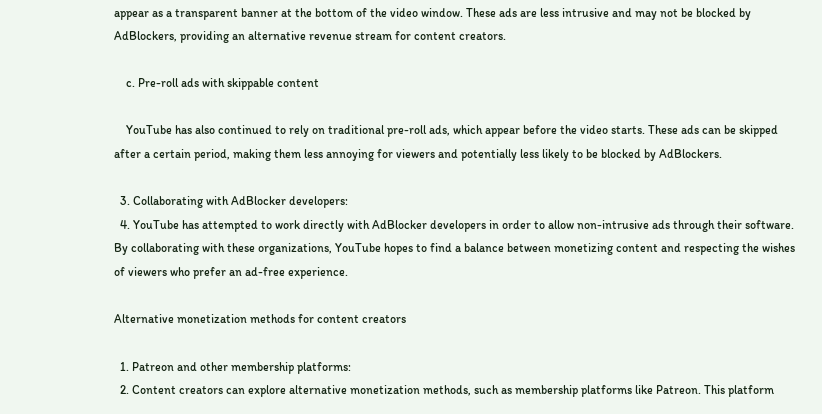appear as a transparent banner at the bottom of the video window. These ads are less intrusive and may not be blocked by AdBlockers, providing an alternative revenue stream for content creators.

    c. Pre-roll ads with skippable content

    YouTube has also continued to rely on traditional pre-roll ads, which appear before the video starts. These ads can be skipped after a certain period, making them less annoying for viewers and potentially less likely to be blocked by AdBlockers.

  3. Collaborating with AdBlocker developers:
  4. YouTube has attempted to work directly with AdBlocker developers in order to allow non-intrusive ads through their software. By collaborating with these organizations, YouTube hopes to find a balance between monetizing content and respecting the wishes of viewers who prefer an ad-free experience.

Alternative monetization methods for content creators

  1. Patreon and other membership platforms:
  2. Content creators can explore alternative monetization methods, such as membership platforms like Patreon. This platform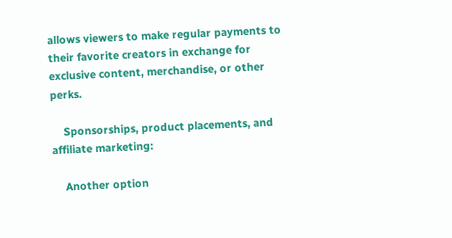allows viewers to make regular payments to their favorite creators in exchange for exclusive content, merchandise, or other perks.

    Sponsorships, product placements, and affiliate marketing:

    Another option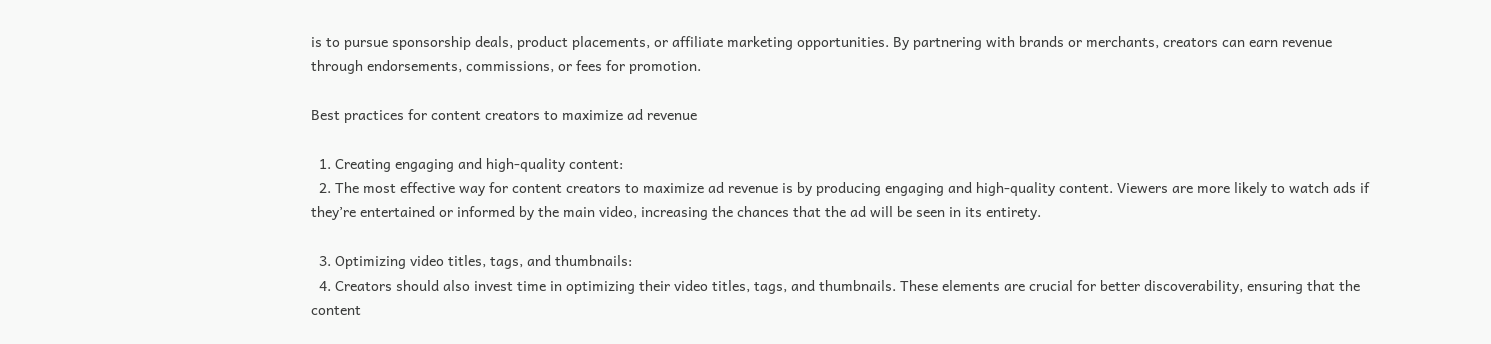is to pursue sponsorship deals, product placements, or affiliate marketing opportunities. By partnering with brands or merchants, creators can earn revenue through endorsements, commissions, or fees for promotion.

Best practices for content creators to maximize ad revenue

  1. Creating engaging and high-quality content:
  2. The most effective way for content creators to maximize ad revenue is by producing engaging and high-quality content. Viewers are more likely to watch ads if they’re entertained or informed by the main video, increasing the chances that the ad will be seen in its entirety.

  3. Optimizing video titles, tags, and thumbnails:
  4. Creators should also invest time in optimizing their video titles, tags, and thumbnails. These elements are crucial for better discoverability, ensuring that the content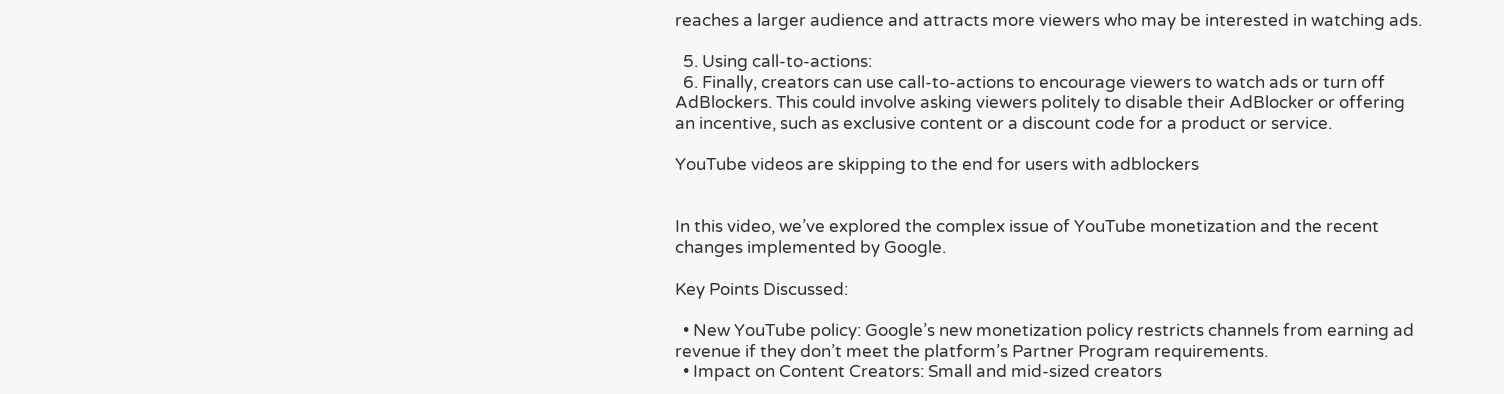reaches a larger audience and attracts more viewers who may be interested in watching ads.

  5. Using call-to-actions:
  6. Finally, creators can use call-to-actions to encourage viewers to watch ads or turn off AdBlockers. This could involve asking viewers politely to disable their AdBlocker or offering an incentive, such as exclusive content or a discount code for a product or service.

YouTube videos are skipping to the end for users with adblockers


In this video, we’ve explored the complex issue of YouTube monetization and the recent changes implemented by Google.

Key Points Discussed:

  • New YouTube policy: Google’s new monetization policy restricts channels from earning ad revenue if they don’t meet the platform’s Partner Program requirements.
  • Impact on Content Creators: Small and mid-sized creators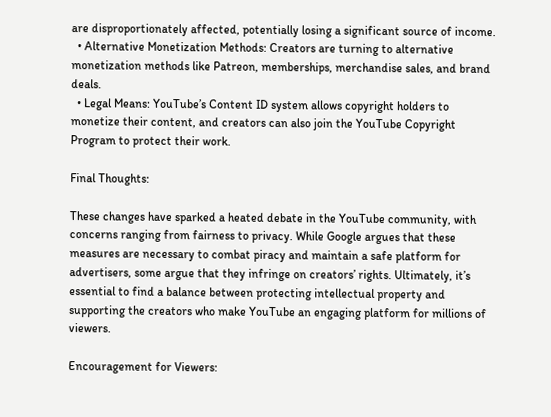are disproportionately affected, potentially losing a significant source of income.
  • Alternative Monetization Methods: Creators are turning to alternative monetization methods like Patreon, memberships, merchandise sales, and brand deals.
  • Legal Means: YouTube’s Content ID system allows copyright holders to monetize their content, and creators can also join the YouTube Copyright Program to protect their work.

Final Thoughts:

These changes have sparked a heated debate in the YouTube community, with concerns ranging from fairness to privacy. While Google argues that these measures are necessary to combat piracy and maintain a safe platform for advertisers, some argue that they infringe on creators’ rights. Ultimately, it’s essential to find a balance between protecting intellectual property and supporting the creators who make YouTube an engaging platform for millions of viewers.

Encouragement for Viewers: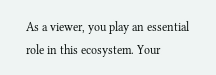As a viewer, you play an essential role in this ecosystem. Your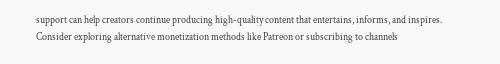support can help creators continue producing high-quality content that entertains, informs, and inspires. Consider exploring alternative monetization methods like Patreon or subscribing to channels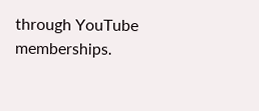through YouTube memberships.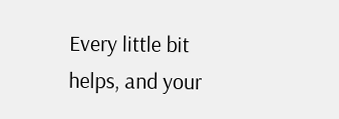Every little bit helps, and your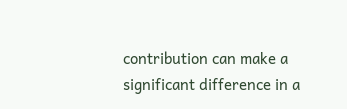contribution can make a significant difference in a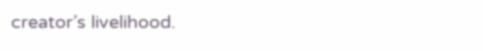creator’s livelihood.